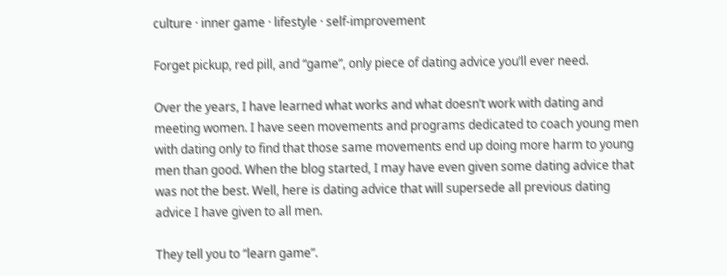culture · inner game · lifestyle · self-improvement

Forget pickup, red pill, and “game”, only piece of dating advice you’ll ever need.

Over the years, I have learned what works and what doesn’t work with dating and meeting women. I have seen movements and programs dedicated to coach young men with dating only to find that those same movements end up doing more harm to young men than good. When the blog started, I may have even given some dating advice that was not the best. Well, here is dating advice that will supersede all previous dating advice I have given to all men.

They tell you to “learn game”.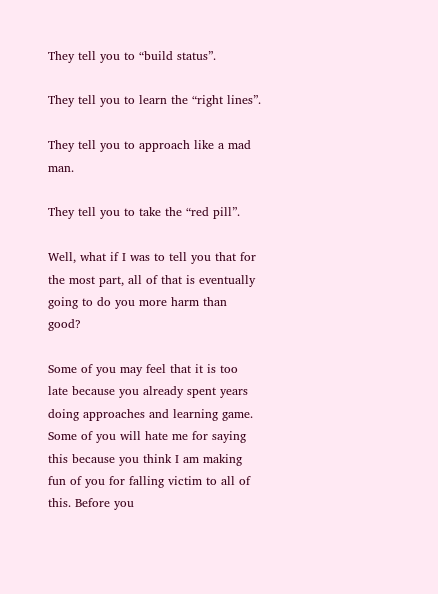They tell you to “build status”.

They tell you to learn the “right lines”.

They tell you to approach like a mad man.

They tell you to take the “red pill”.

Well, what if I was to tell you that for the most part, all of that is eventually going to do you more harm than good?

Some of you may feel that it is too late because you already spent years doing approaches and learning game. Some of you will hate me for saying this because you think I am making fun of you for falling victim to all of this. Before you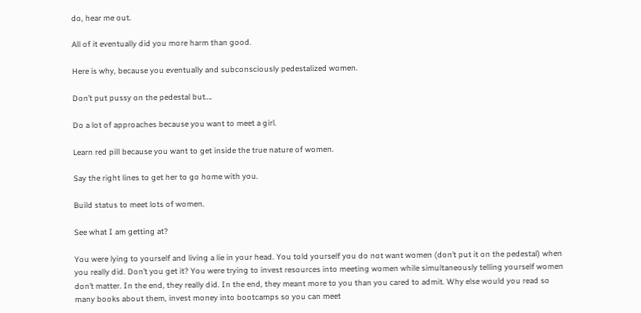do, hear me out.

All of it eventually did you more harm than good.

Here is why, because you eventually and subconsciously pedestalized women.

Don’t put pussy on the pedestal but….

Do a lot of approaches because you want to meet a girl.

Learn red pill because you want to get inside the true nature of women.

Say the right lines to get her to go home with you.

Build status to meet lots of women.

See what I am getting at?

You were lying to yourself and living a lie in your head. You told yourself you do not want women (don’t put it on the pedestal) when you really did. Don’t you get it? You were trying to invest resources into meeting women while simultaneously telling yourself women don’t matter. In the end, they really did. In the end, they meant more to you than you cared to admit. Why else would you read so many books about them, invest money into bootcamps so you can meet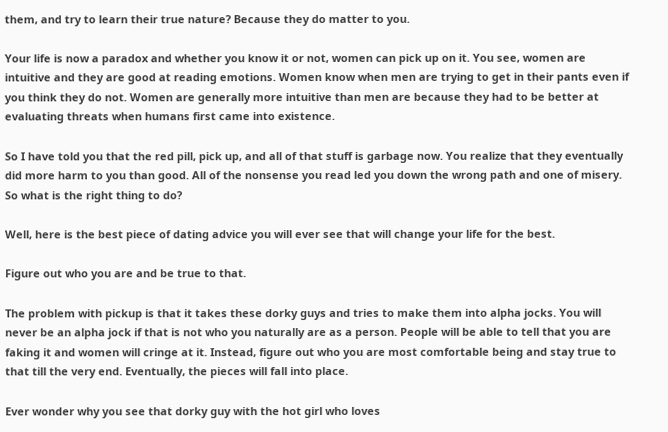them, and try to learn their true nature? Because they do matter to you.

Your life is now a paradox and whether you know it or not, women can pick up on it. You see, women are intuitive and they are good at reading emotions. Women know when men are trying to get in their pants even if you think they do not. Women are generally more intuitive than men are because they had to be better at evaluating threats when humans first came into existence.

So I have told you that the red pill, pick up, and all of that stuff is garbage now. You realize that they eventually did more harm to you than good. All of the nonsense you read led you down the wrong path and one of misery. So what is the right thing to do?

Well, here is the best piece of dating advice you will ever see that will change your life for the best.

Figure out who you are and be true to that.

The problem with pickup is that it takes these dorky guys and tries to make them into alpha jocks. You will never be an alpha jock if that is not who you naturally are as a person. People will be able to tell that you are faking it and women will cringe at it. Instead, figure out who you are most comfortable being and stay true to that till the very end. Eventually, the pieces will fall into place.

Ever wonder why you see that dorky guy with the hot girl who loves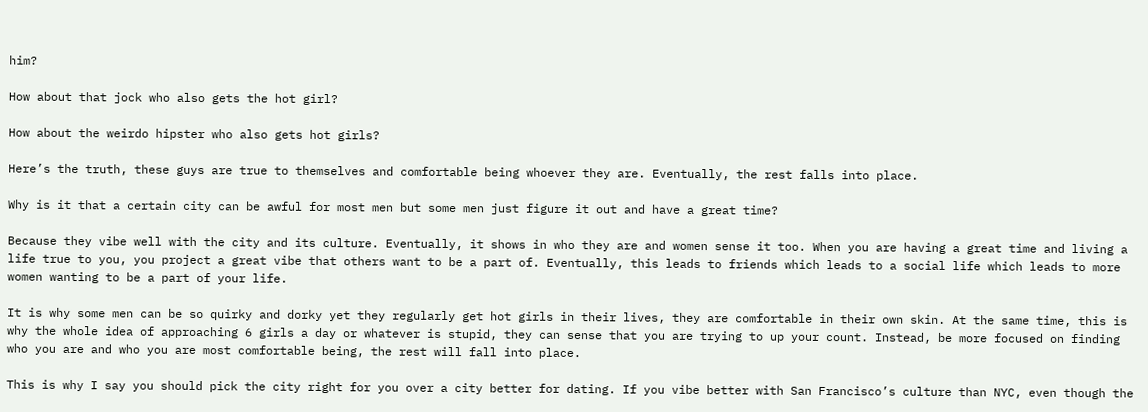him?

How about that jock who also gets the hot girl?

How about the weirdo hipster who also gets hot girls?

Here’s the truth, these guys are true to themselves and comfortable being whoever they are. Eventually, the rest falls into place.

Why is it that a certain city can be awful for most men but some men just figure it out and have a great time?

Because they vibe well with the city and its culture. Eventually, it shows in who they are and women sense it too. When you are having a great time and living a life true to you, you project a great vibe that others want to be a part of. Eventually, this leads to friends which leads to a social life which leads to more women wanting to be a part of your life.

It is why some men can be so quirky and dorky yet they regularly get hot girls in their lives, they are comfortable in their own skin. At the same time, this is why the whole idea of approaching 6 girls a day or whatever is stupid, they can sense that you are trying to up your count. Instead, be more focused on finding who you are and who you are most comfortable being, the rest will fall into place.

This is why I say you should pick the city right for you over a city better for dating. If you vibe better with San Francisco’s culture than NYC, even though the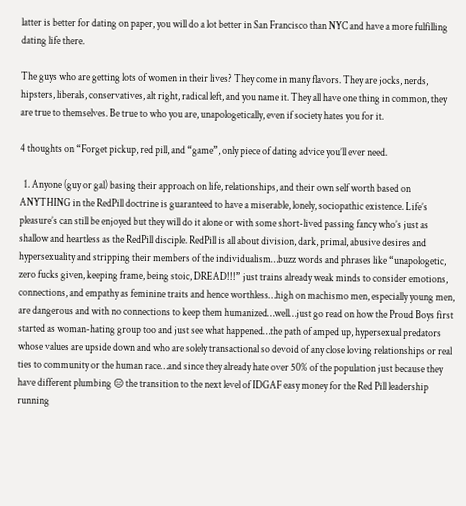latter is better for dating on paper, you will do a lot better in San Francisco than NYC and have a more fulfilling dating life there.

The guys who are getting lots of women in their lives? They come in many flavors. They are jocks, nerds, hipsters, liberals, conservatives, alt right, radical left, and you name it. They all have one thing in common, they are true to themselves. Be true to who you are, unapologetically, even if society hates you for it.

4 thoughts on “Forget pickup, red pill, and “game”, only piece of dating advice you’ll ever need.

  1. Anyone (guy or gal) basing their approach on life, relationships, and their own self worth based on ANYTHING in the RedPill doctrine is guaranteed to have a miserable, lonely, sociopathic existence. Life’s pleasure’s can still be enjoyed but they will do it alone or with some short-lived passing fancy who’s just as shallow and heartless as the RedPill disciple. RedPill is all about division, dark, primal, abusive desires and hypersexuality and stripping their members of the individualism…buzz words and phrases like “unapologetic, zero fucks given, keeping frame, being stoic, DREAD!!!” just trains already weak minds to consider emotions, connections, and empathy as feminine traits and hence worthless…high on machismo men, especially young men, are dangerous and with no connections to keep them humanized…well…just go read on how the Proud Boys first started as woman-hating group too and just see what happened…the path of amped up, hypersexual predators whose values are upside down and who are solely transactional so devoid of any close loving relationships or real ties to community or the human race…and since they already hate over 50% of the population just because they have different plumbing 😑 the transition to the next level of IDGAF easy money for the Red Pill leadership running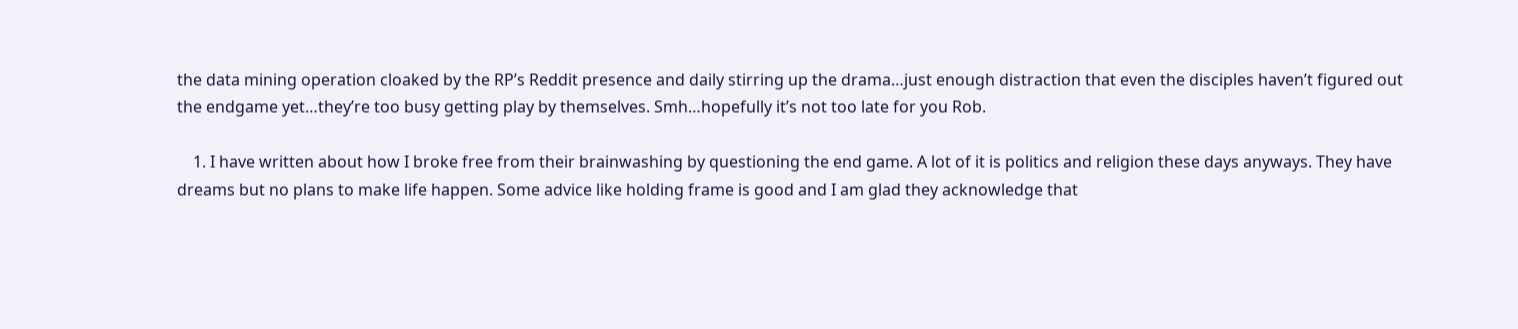the data mining operation cloaked by the RP’s Reddit presence and daily stirring up the drama…just enough distraction that even the disciples haven’t figured out the endgame yet…they’re too busy getting play by themselves. Smh…hopefully it’s not too late for you Rob.

    1. I have written about how I broke free from their brainwashing by questioning the end game. A lot of it is politics and religion these days anyways. They have dreams but no plans to make life happen. Some advice like holding frame is good and I am glad they acknowledge that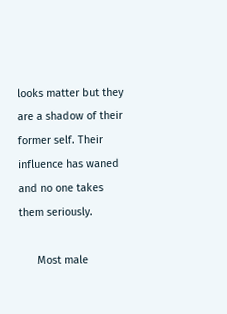looks matter but they are a shadow of their former self. Their influence has waned and no one takes them seriously.

      Most male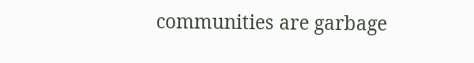communities are garbage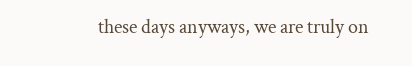these days anyways, we are truly on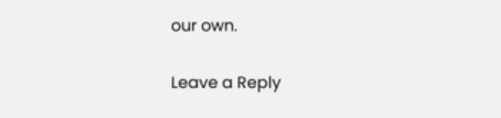our own.

Leave a Reply